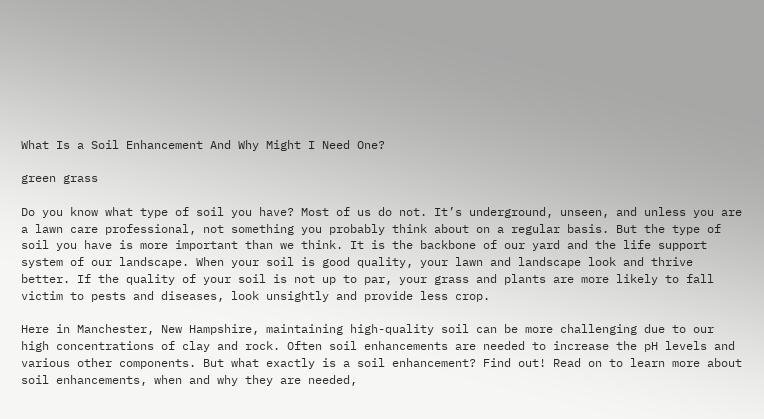What Is a Soil Enhancement And Why Might I Need One?

green grass

Do you know what type of soil you have? Most of us do not. It’s underground, unseen, and unless you are a lawn care professional, not something you probably think about on a regular basis. But the type of soil you have is more important than we think. It is the backbone of our yard and the life support system of our landscape. When your soil is good quality, your lawn and landscape look and thrive better. If the quality of your soil is not up to par, your grass and plants are more likely to fall victim to pests and diseases, look unsightly and provide less crop.

Here in Manchester, New Hampshire, maintaining high-quality soil can be more challenging due to our high concentrations of clay and rock. Often soil enhancements are needed to increase the pH levels and various other components. But what exactly is a soil enhancement? Find out! Read on to learn more about soil enhancements, when and why they are needed,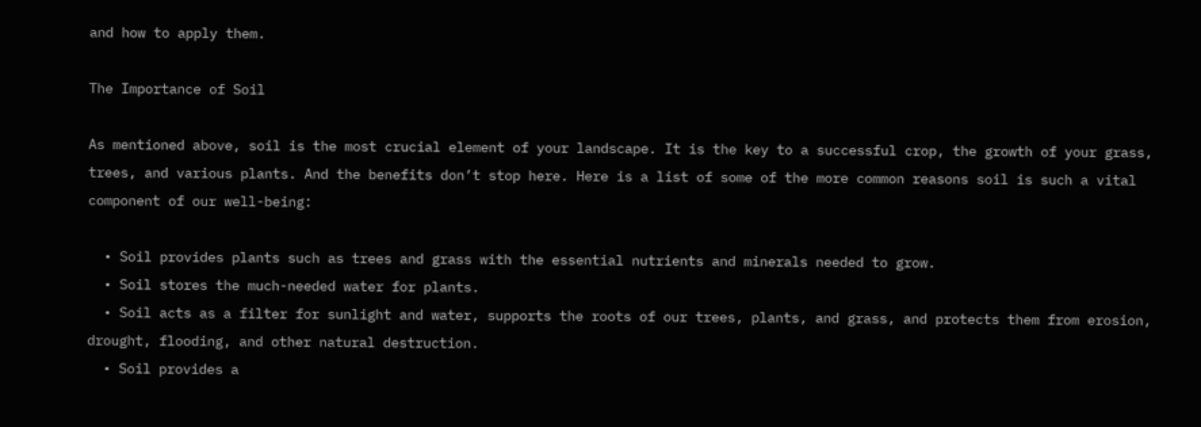and how to apply them.

The Importance of Soil

As mentioned above, soil is the most crucial element of your landscape. It is the key to a successful crop, the growth of your grass, trees, and various plants. And the benefits don’t stop here. Here is a list of some of the more common reasons soil is such a vital component of our well-being:

  • Soil provides plants such as trees and grass with the essential nutrients and minerals needed to grow.
  • Soil stores the much-needed water for plants.
  • Soil acts as a filter for sunlight and water, supports the roots of our trees, plants, and grass, and protects them from erosion, drought, flooding, and other natural destruction.
  • Soil provides a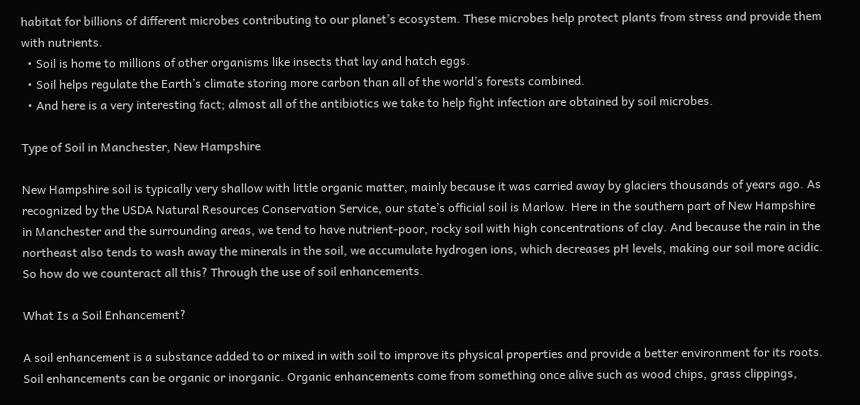habitat for billions of different microbes contributing to our planet’s ecosystem. These microbes help protect plants from stress and provide them with nutrients.
  • Soil is home to millions of other organisms like insects that lay and hatch eggs.
  • Soil helps regulate the Earth’s climate storing more carbon than all of the world’s forests combined.
  • And here is a very interesting fact; almost all of the antibiotics we take to help fight infection are obtained by soil microbes.

Type of Soil in Manchester, New Hampshire

New Hampshire soil is typically very shallow with little organic matter, mainly because it was carried away by glaciers thousands of years ago. As recognized by the USDA Natural Resources Conservation Service, our state’s official soil is Marlow. Here in the southern part of New Hampshire in Manchester and the surrounding areas, we tend to have nutrient-poor, rocky soil with high concentrations of clay. And because the rain in the northeast also tends to wash away the minerals in the soil, we accumulate hydrogen ions, which decreases pH levels, making our soil more acidic. So how do we counteract all this? Through the use of soil enhancements.

What Is a Soil Enhancement?

A soil enhancement is a substance added to or mixed in with soil to improve its physical properties and provide a better environment for its roots. Soil enhancements can be organic or inorganic. Organic enhancements come from something once alive such as wood chips, grass clippings,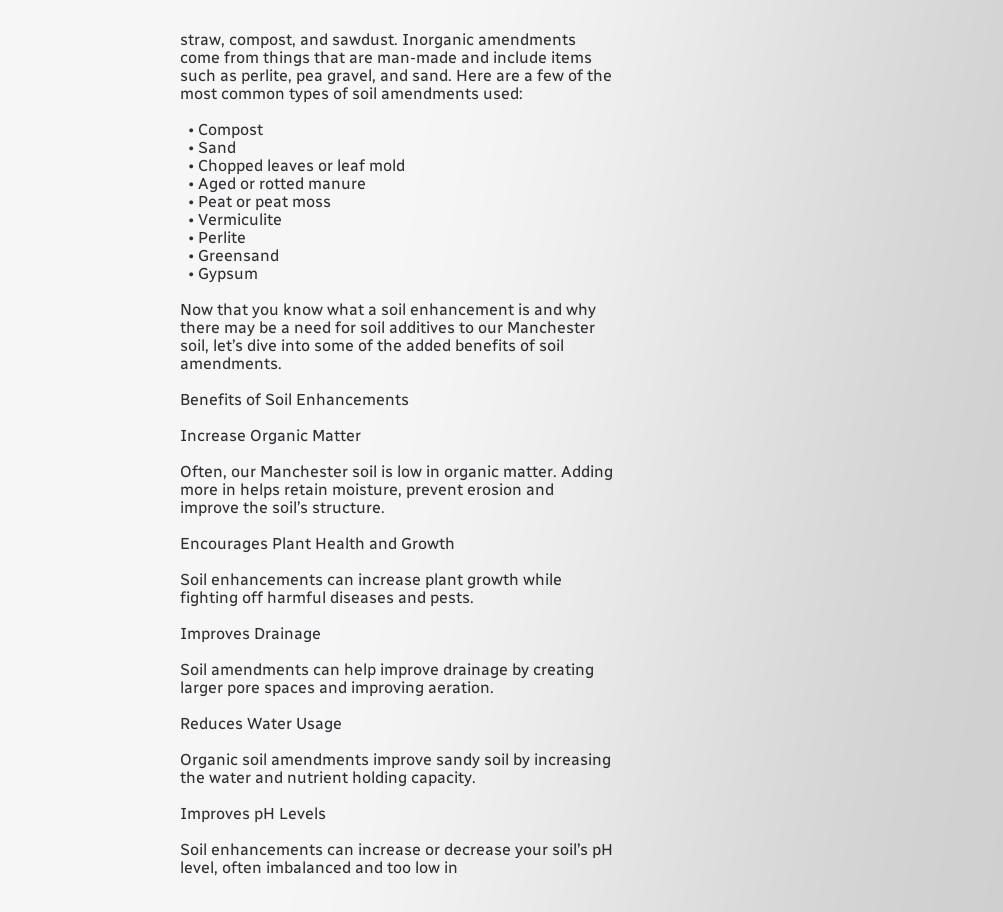straw, compost, and sawdust. Inorganic amendments come from things that are man-made and include items such as perlite, pea gravel, and sand. Here are a few of the most common types of soil amendments used:

  • Compost
  • Sand
  • Chopped leaves or leaf mold
  • Aged or rotted manure
  • Peat or peat moss
  • Vermiculite
  • Perlite
  • Greensand
  • Gypsum

Now that you know what a soil enhancement is and why there may be a need for soil additives to our Manchester soil, let’s dive into some of the added benefits of soil amendments.

Benefits of Soil Enhancements

Increase Organic Matter

Often, our Manchester soil is low in organic matter. Adding more in helps retain moisture, prevent erosion and improve the soil’s structure.

Encourages Plant Health and Growth

Soil enhancements can increase plant growth while fighting off harmful diseases and pests.

Improves Drainage

Soil amendments can help improve drainage by creating larger pore spaces and improving aeration.

Reduces Water Usage

Organic soil amendments improve sandy soil by increasing the water and nutrient holding capacity.

Improves pH Levels

Soil enhancements can increase or decrease your soil’s pH level, often imbalanced and too low in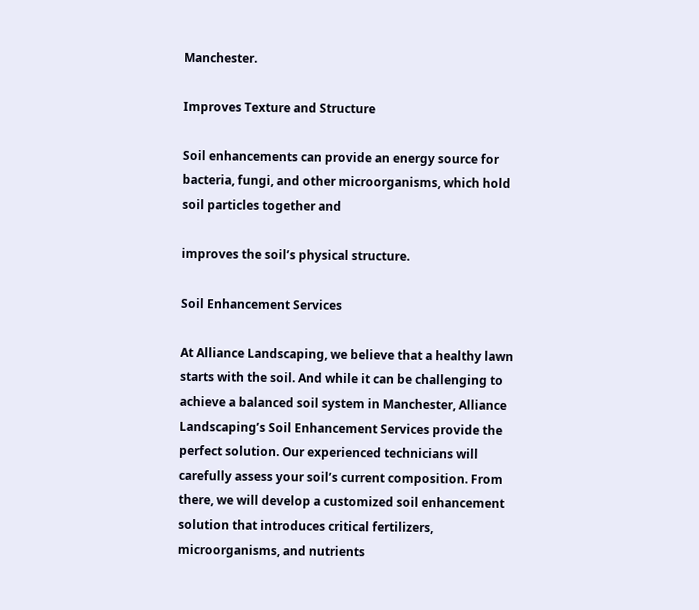Manchester.

Improves Texture and Structure

Soil enhancements can provide an energy source for bacteria, fungi, and other microorganisms, which hold soil particles together and

improves the soil’s physical structure.

Soil Enhancement Services

At Alliance Landscaping, we believe that a healthy lawn starts with the soil. And while it can be challenging to achieve a balanced soil system in Manchester, Alliance Landscaping’s Soil Enhancement Services provide the perfect solution. Our experienced technicians will carefully assess your soil’s current composition. From there, we will develop a customized soil enhancement solution that introduces critical fertilizers, microorganisms, and nutrients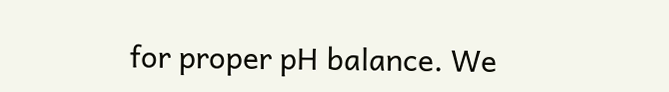for proper pH balance. We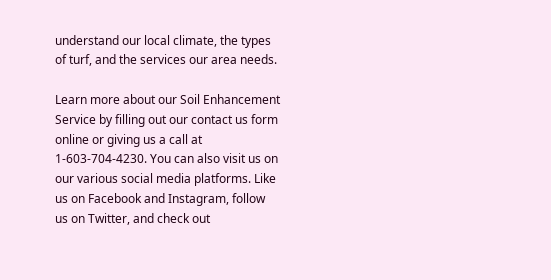understand our local climate, the types of turf, and the services our area needs.

Learn more about our Soil Enhancement Service by filling out our contact us form online or giving us a call at 1-603-704-4230. You can also visit us on our various social media platforms. Like us on Facebook and Instagram, follow us on Twitter, and check out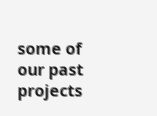some of our past projects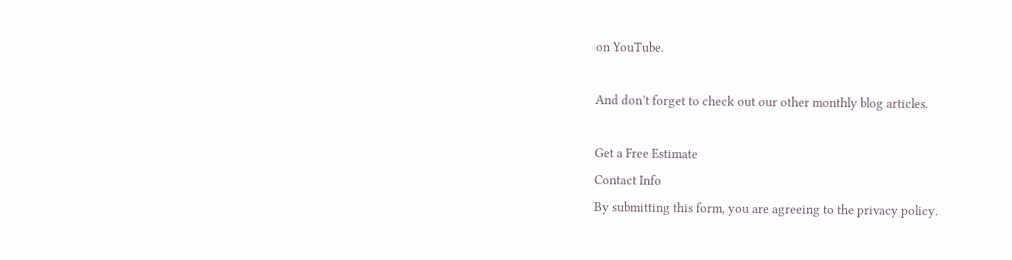on YouTube.

And don’t forget to check out our other monthly blog articles.

Get a Free Estimate
Contact Info
By submitting this form, you are agreeing to the privacy policy.